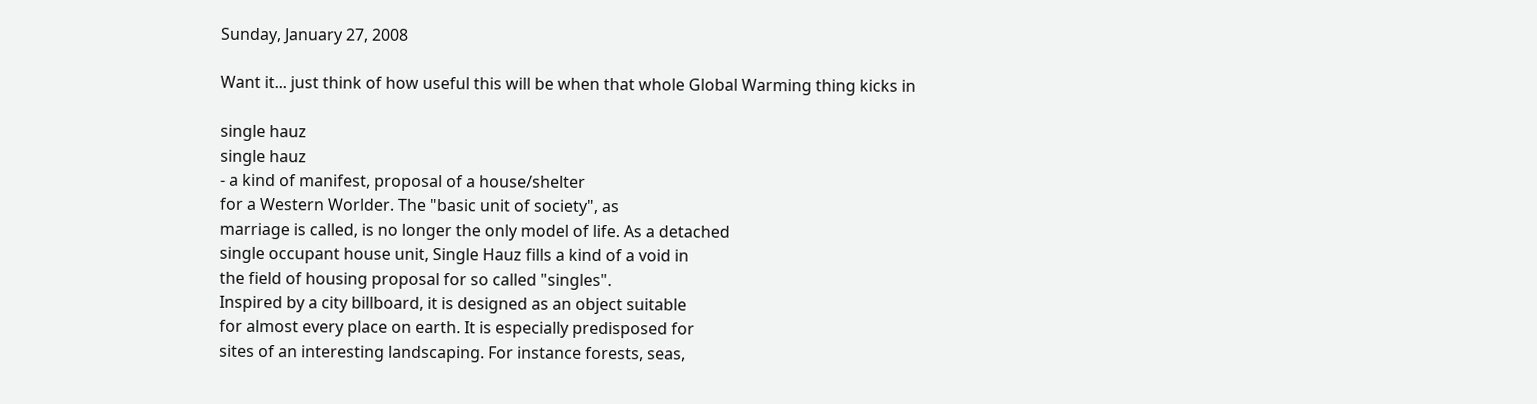Sunday, January 27, 2008

Want it... just think of how useful this will be when that whole Global Warming thing kicks in

single hauz
single hauz
- a kind of manifest, proposal of a house/shelter
for a Western Worlder. The "basic unit of society", as
marriage is called, is no longer the only model of life. As a detached
single occupant house unit, Single Hauz fills a kind of a void in
the field of housing proposal for so called "singles".
Inspired by a city billboard, it is designed as an object suitable
for almost every place on earth. It is especially predisposed for
sites of an interesting landscaping. For instance forests, seas,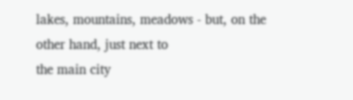lakes, mountains, meadows - but, on the other hand, just next to
the main city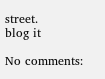street.
blog it

No comments: